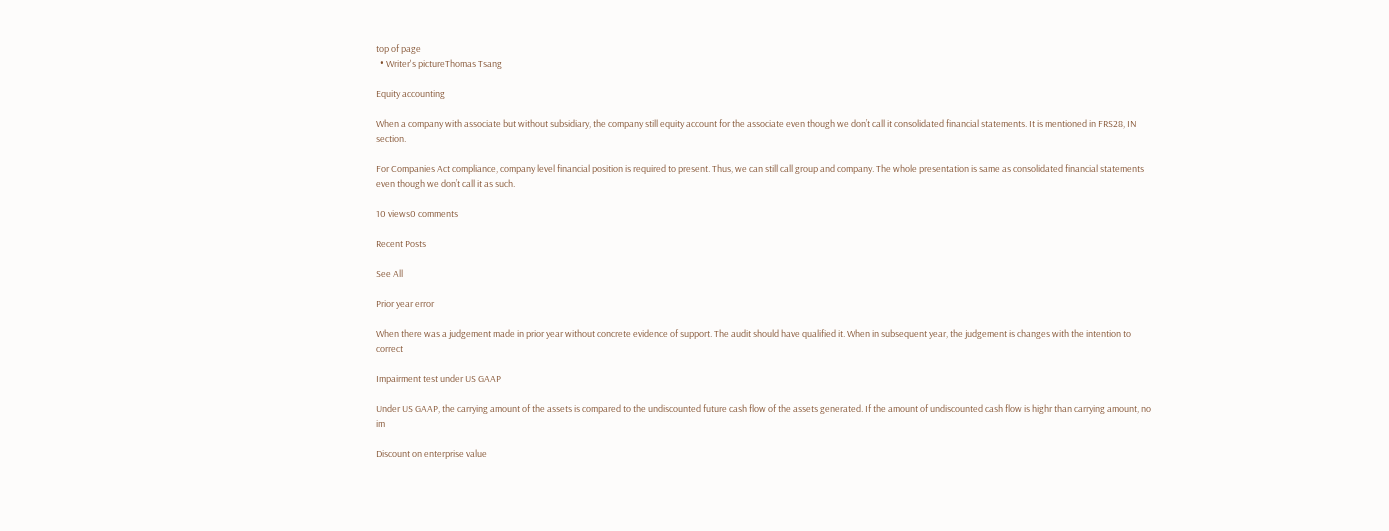top of page
  • Writer's pictureThomas Tsang

Equity accounting

When a company with associate but without subsidiary, the company still equity account for the associate even though we don’t call it consolidated financial statements. It is mentioned in FRS28, IN section.

For Companies Act compliance, company level financial position is required to present. Thus, we can still call group and company. The whole presentation is same as consolidated financial statements even though we don’t call it as such.

10 views0 comments

Recent Posts

See All

Prior year error

When there was a judgement made in prior year without concrete evidence of support. The audit should have qualified it. When in subsequent year, the judgement is changes with the intention to correct

Impairment test under US GAAP

Under US GAAP, the carrying amount of the assets is compared to the undiscounted future cash flow of the assets generated. If the amount of undiscounted cash flow is highr than carrying amount, no im

Discount on enterprise value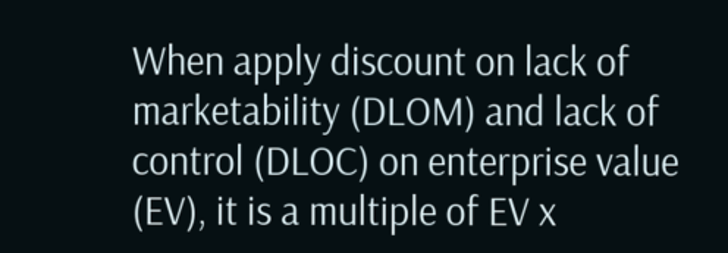When apply discount on lack of marketability (DLOM) and lack of control (DLOC) on enterprise value (EV), it is a multiple of EV x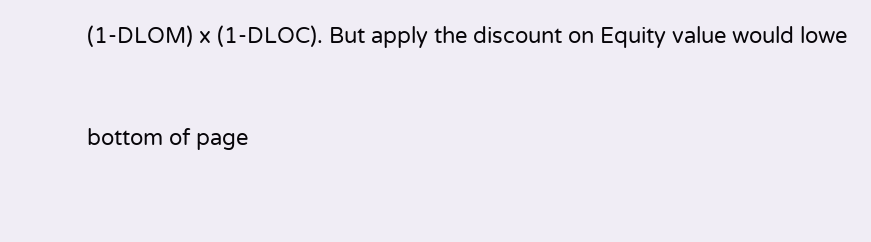(1-DLOM) x (1-DLOC). But apply the discount on Equity value would lowe


bottom of page